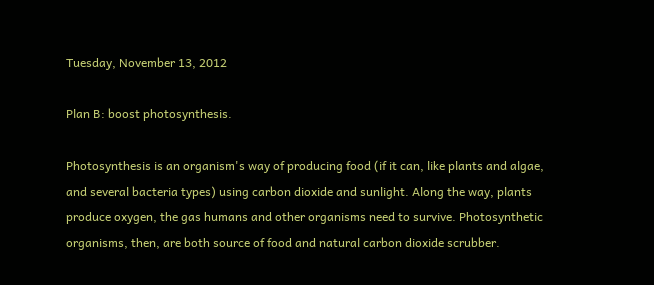Tuesday, November 13, 2012

Plan B: boost photosynthesis.

Photosynthesis is an organism's way of producing food (if it can, like plants and algae, and several bacteria types) using carbon dioxide and sunlight. Along the way, plants produce oxygen, the gas humans and other organisms need to survive. Photosynthetic organisms, then, are both source of food and natural carbon dioxide scrubber.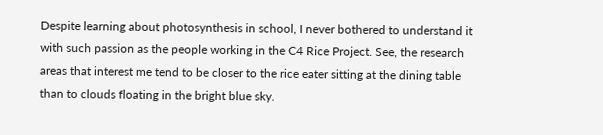Despite learning about photosynthesis in school, I never bothered to understand it with such passion as the people working in the C4 Rice Project. See, the research areas that interest me tend to be closer to the rice eater sitting at the dining table than to clouds floating in the bright blue sky.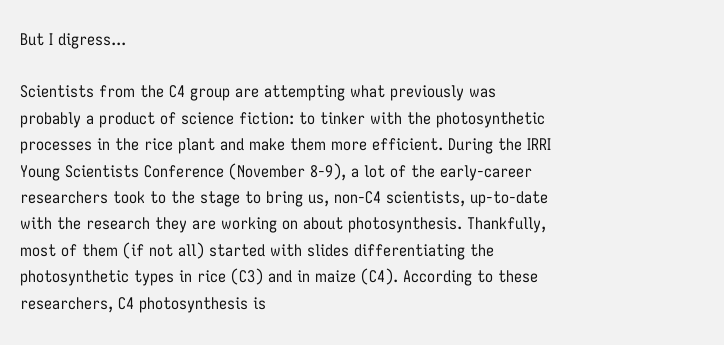But I digress...

Scientists from the C4 group are attempting what previously was probably a product of science fiction: to tinker with the photosynthetic processes in the rice plant and make them more efficient. During the IRRI Young Scientists Conference (November 8-9), a lot of the early-career researchers took to the stage to bring us, non-C4 scientists, up-to-date with the research they are working on about photosynthesis. Thankfully, most of them (if not all) started with slides differentiating the photosynthetic types in rice (C3) and in maize (C4). According to these researchers, C4 photosynthesis is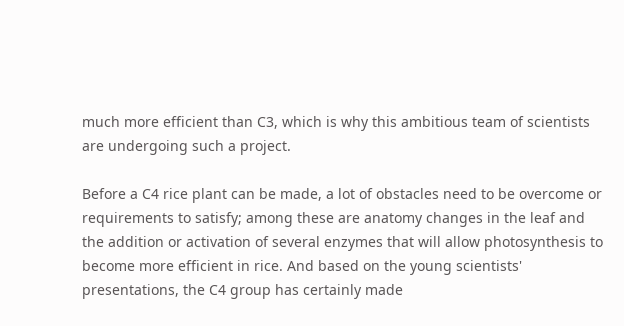much more efficient than C3, which is why this ambitious team of scientists are undergoing such a project.

Before a C4 rice plant can be made, a lot of obstacles need to be overcome or requirements to satisfy; among these are anatomy changes in the leaf and the addition or activation of several enzymes that will allow photosynthesis to become more efficient in rice. And based on the young scientists' presentations, the C4 group has certainly made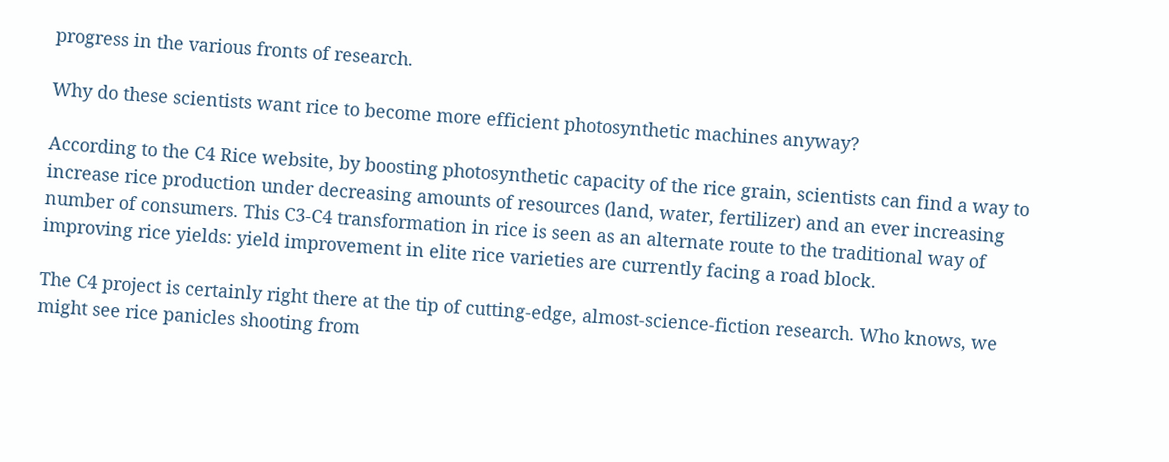progress in the various fronts of research.

Why do these scientists want rice to become more efficient photosynthetic machines anyway?

According to the C4 Rice website, by boosting photosynthetic capacity of the rice grain, scientists can find a way to increase rice production under decreasing amounts of resources (land, water, fertilizer) and an ever increasing number of consumers. This C3-C4 transformation in rice is seen as an alternate route to the traditional way of improving rice yields: yield improvement in elite rice varieties are currently facing a road block.

The C4 project is certainly right there at the tip of cutting-edge, almost-science-fiction research. Who knows, we might see rice panicles shooting from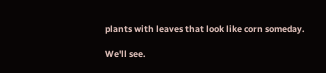plants with leaves that look like corn someday.

We'll see.